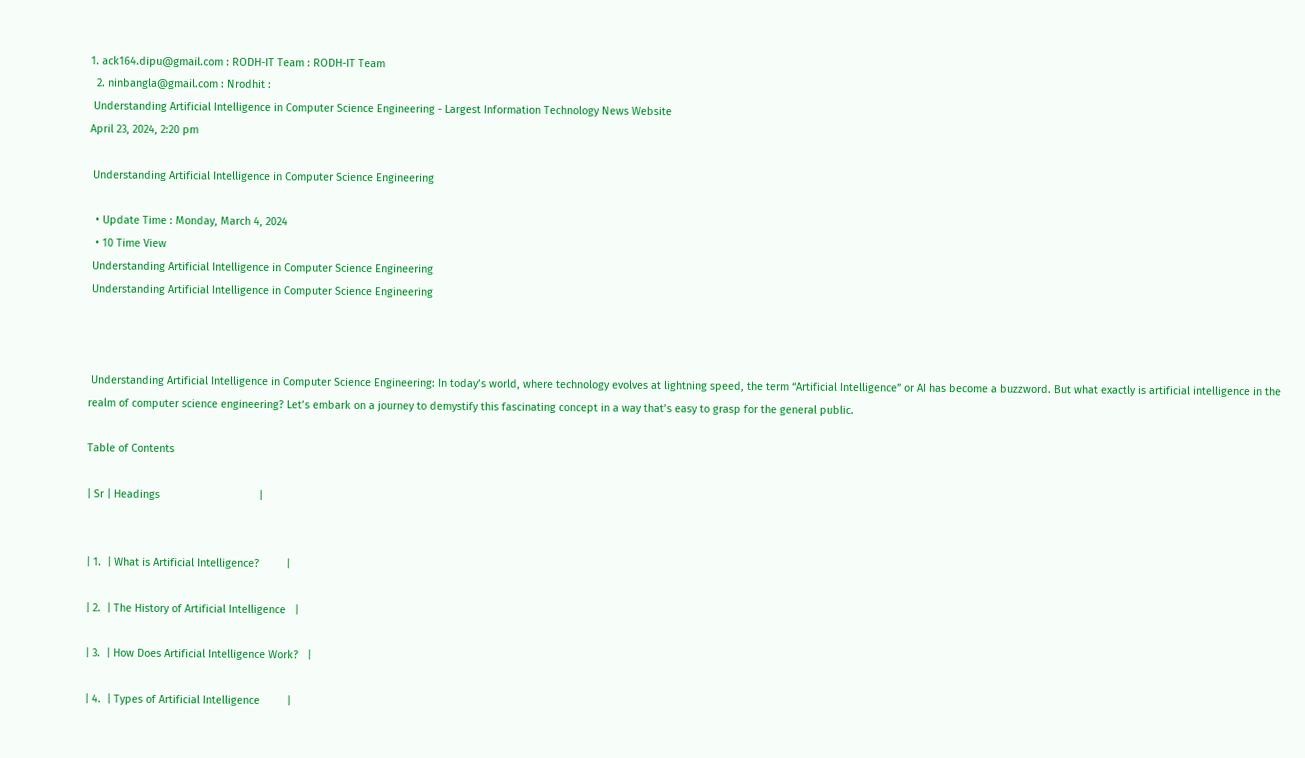1. ack164.dipu@gmail.com : RODH-IT Team : RODH-IT Team
  2. ninbangla@gmail.com : Nrodhit :
 Understanding Artificial Intelligence in Computer Science Engineering - Largest Information Technology News Website
April 23, 2024, 2:20 pm

 Understanding Artificial Intelligence in Computer Science Engineering

  • Update Time : Monday, March 4, 2024
  • 10 Time View
 Understanding Artificial Intelligence in Computer Science Engineering
 Understanding Artificial Intelligence in Computer Science Engineering



 Understanding Artificial Intelligence in Computer Science Engineering: In today’s world, where technology evolves at lightning speed, the term “Artificial Intelligence” or AI has become a buzzword. But what exactly is artificial intelligence in the realm of computer science engineering? Let’s embark on a journey to demystify this fascinating concept in a way that’s easy to grasp for the general public.

Table of Contents

| Sr | Headings                                 |


| 1.  | What is Artificial Intelligence?         |

| 2.  | The History of Artificial Intelligence   |

| 3.  | How Does Artificial Intelligence Work?   |

| 4.  | Types of Artificial Intelligence         |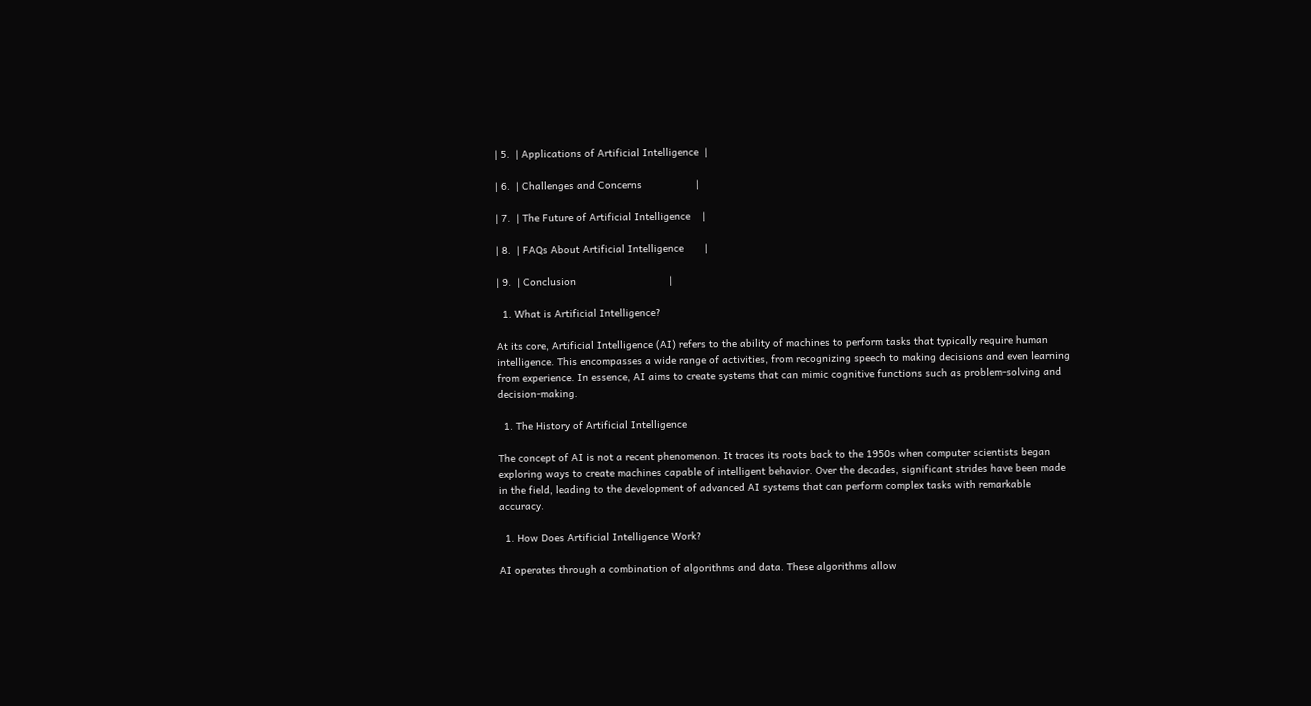| 5.  | Applications of Artificial Intelligence  |

| 6.  | Challenges and Concerns                  |

| 7.  | The Future of Artificial Intelligence    |

| 8.  | FAQs About Artificial Intelligence       |

| 9.  | Conclusion                               |

  1. What is Artificial Intelligence?

At its core, Artificial Intelligence (AI) refers to the ability of machines to perform tasks that typically require human intelligence. This encompasses a wide range of activities, from recognizing speech to making decisions and even learning from experience. In essence, AI aims to create systems that can mimic cognitive functions such as problem-solving and decision-making.

  1. The History of Artificial Intelligence

The concept of AI is not a recent phenomenon. It traces its roots back to the 1950s when computer scientists began exploring ways to create machines capable of intelligent behavior. Over the decades, significant strides have been made in the field, leading to the development of advanced AI systems that can perform complex tasks with remarkable accuracy.

  1. How Does Artificial Intelligence Work?

AI operates through a combination of algorithms and data. These algorithms allow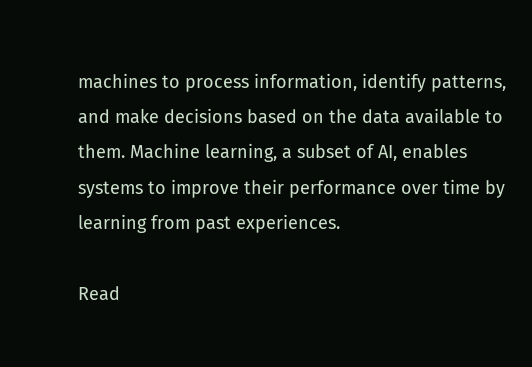machines to process information, identify patterns, and make decisions based on the data available to them. Machine learning, a subset of AI, enables systems to improve their performance over time by learning from past experiences.

Read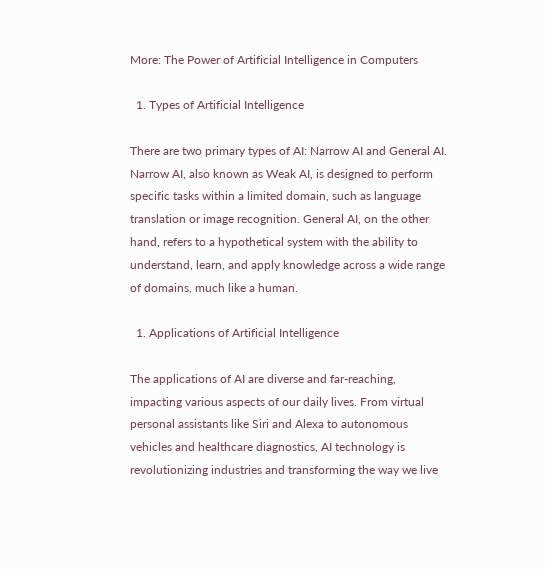More: The Power of Artificial Intelligence in Computers

  1. Types of Artificial Intelligence

There are two primary types of AI: Narrow AI and General AI. Narrow AI, also known as Weak AI, is designed to perform specific tasks within a limited domain, such as language translation or image recognition. General AI, on the other hand, refers to a hypothetical system with the ability to understand, learn, and apply knowledge across a wide range of domains, much like a human.

  1. Applications of Artificial Intelligence

The applications of AI are diverse and far-reaching, impacting various aspects of our daily lives. From virtual personal assistants like Siri and Alexa to autonomous vehicles and healthcare diagnostics, AI technology is revolutionizing industries and transforming the way we live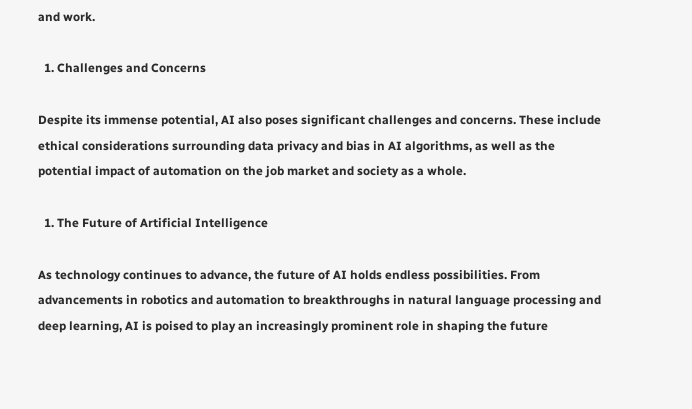and work.

  1. Challenges and Concerns

Despite its immense potential, AI also poses significant challenges and concerns. These include ethical considerations surrounding data privacy and bias in AI algorithms, as well as the potential impact of automation on the job market and society as a whole.

  1. The Future of Artificial Intelligence

As technology continues to advance, the future of AI holds endless possibilities. From advancements in robotics and automation to breakthroughs in natural language processing and deep learning, AI is poised to play an increasingly prominent role in shaping the future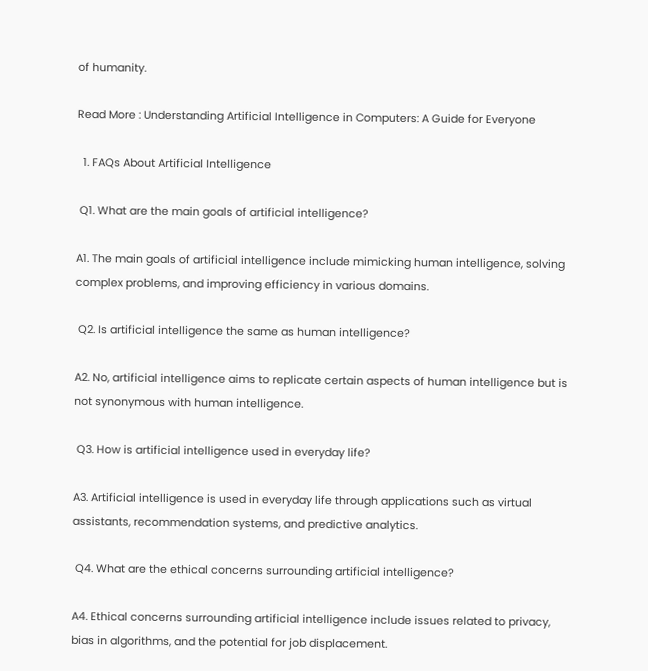of humanity.

Read More : Understanding Artificial Intelligence in Computers: A Guide for Everyone

  1. FAQs About Artificial Intelligence

 Q1. What are the main goals of artificial intelligence?

A1. The main goals of artificial intelligence include mimicking human intelligence, solving complex problems, and improving efficiency in various domains.

 Q2. Is artificial intelligence the same as human intelligence?

A2. No, artificial intelligence aims to replicate certain aspects of human intelligence but is not synonymous with human intelligence.

 Q3. How is artificial intelligence used in everyday life?

A3. Artificial intelligence is used in everyday life through applications such as virtual assistants, recommendation systems, and predictive analytics.

 Q4. What are the ethical concerns surrounding artificial intelligence?

A4. Ethical concerns surrounding artificial intelligence include issues related to privacy, bias in algorithms, and the potential for job displacement.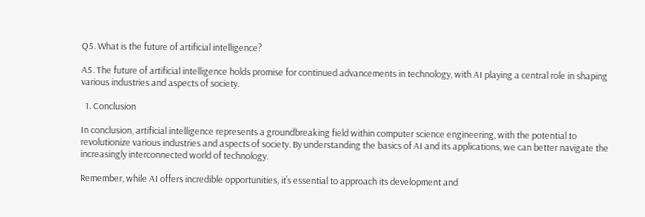Q5. What is the future of artificial intelligence?

A5. The future of artificial intelligence holds promise for continued advancements in technology, with AI playing a central role in shaping various industries and aspects of society.

  1. Conclusion

In conclusion, artificial intelligence represents a groundbreaking field within computer science engineering, with the potential to revolutionize various industries and aspects of society. By understanding the basics of AI and its applications, we can better navigate the increasingly interconnected world of technology.

Remember, while AI offers incredible opportunities, it’s essential to approach its development and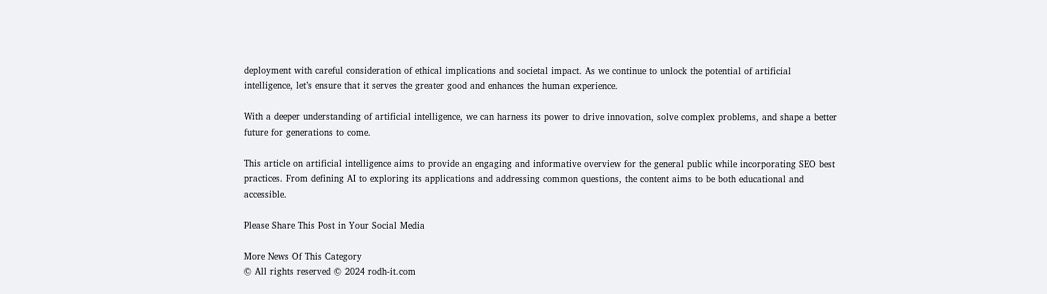deployment with careful consideration of ethical implications and societal impact. As we continue to unlock the potential of artificial intelligence, let’s ensure that it serves the greater good and enhances the human experience.

With a deeper understanding of artificial intelligence, we can harness its power to drive innovation, solve complex problems, and shape a better future for generations to come.

This article on artificial intelligence aims to provide an engaging and informative overview for the general public while incorporating SEO best practices. From defining AI to exploring its applications and addressing common questions, the content aims to be both educational and accessible.

Please Share This Post in Your Social Media

More News Of This Category
© All rights reserved © 2024 rodh-it.com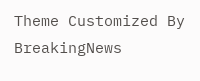Theme Customized By BreakingNews